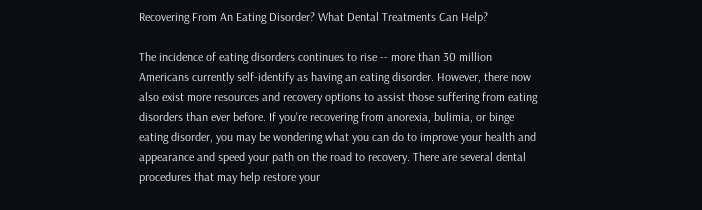Recovering From An Eating Disorder? What Dental Treatments Can Help?

The incidence of eating disorders continues to rise -- more than 30 million Americans currently self-identify as having an eating disorder. However, there now also exist more resources and recovery options to assist those suffering from eating disorders than ever before. If you're recovering from anorexia, bulimia, or binge eating disorder, you may be wondering what you can do to improve your health and appearance and speed your path on the road to recovery. There are several dental procedures that may help restore your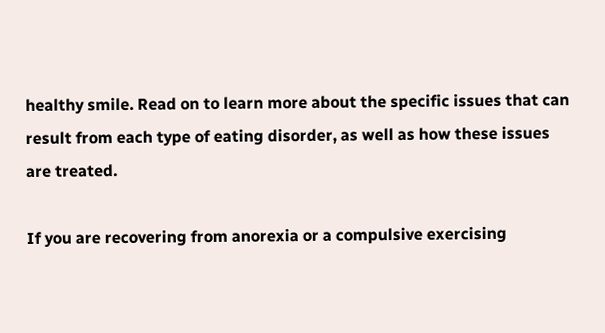healthy smile. Read on to learn more about the specific issues that can result from each type of eating disorder, as well as how these issues are treated.

If you are recovering from anorexia or a compulsive exercising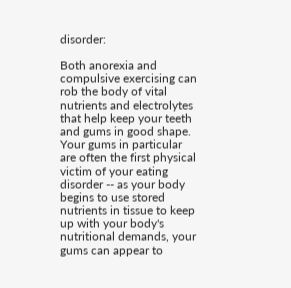disorder:

Both anorexia and compulsive exercising can rob the body of vital nutrients and electrolytes that help keep your teeth and gums in good shape. Your gums in particular are often the first physical victim of your eating disorder -- as your body begins to use stored nutrients in tissue to keep up with your body's nutritional demands, your gums can appear to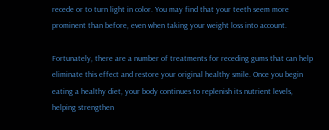recede or to turn light in color. You may find that your teeth seem more prominent than before, even when taking your weight loss into account.

Fortunately, there are a number of treatments for receding gums that can help eliminate this effect and restore your original healthy smile. Once you begin eating a healthy diet, your body continues to replenish its nutrient levels, helping strengthen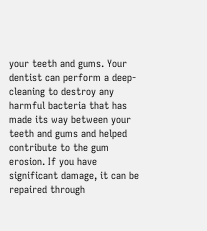your teeth and gums. Your dentist can perform a deep-cleaning to destroy any harmful bacteria that has made its way between your teeth and gums and helped contribute to the gum erosion. If you have significant damage, it can be repaired through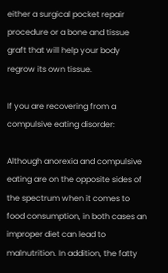either a surgical pocket repair procedure or a bone and tissue graft that will help your body regrow its own tissue.

If you are recovering from a compulsive eating disorder:

Although anorexia and compulsive eating are on the opposite sides of the spectrum when it comes to food consumption, in both cases an improper diet can lead to malnutrition. In addition, the fatty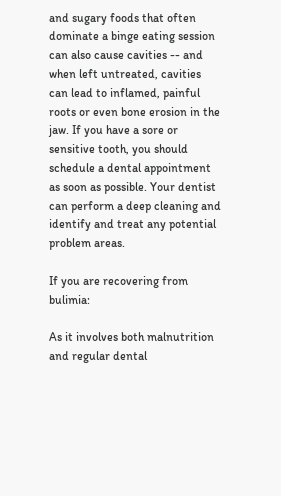and sugary foods that often dominate a binge eating session can also cause cavities -- and when left untreated, cavities can lead to inflamed, painful roots or even bone erosion in the jaw. If you have a sore or sensitive tooth, you should schedule a dental appointment as soon as possible. Your dentist can perform a deep cleaning and identify and treat any potential problem areas.

If you are recovering from bulimia:

As it involves both malnutrition and regular dental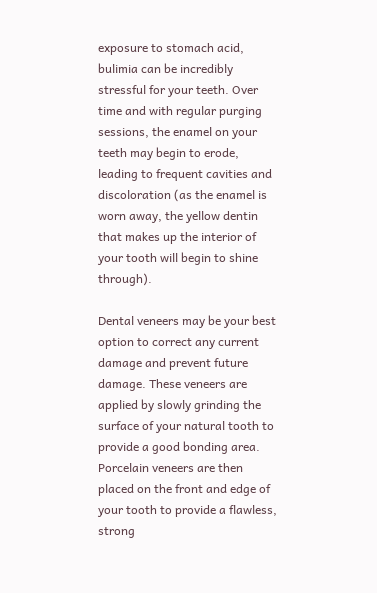exposure to stomach acid, bulimia can be incredibly stressful for your teeth. Over time and with regular purging sessions, the enamel on your teeth may begin to erode, leading to frequent cavities and discoloration (as the enamel is worn away, the yellow dentin that makes up the interior of your tooth will begin to shine through).

Dental veneers may be your best option to correct any current damage and prevent future damage. These veneers are applied by slowly grinding the surface of your natural tooth to provide a good bonding area. Porcelain veneers are then placed on the front and edge of your tooth to provide a flawless, strong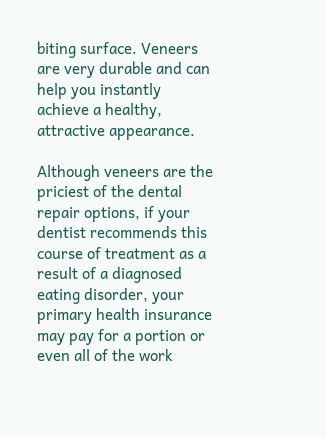biting surface. Veneers are very durable and can help you instantly achieve a healthy, attractive appearance.

Although veneers are the priciest of the dental repair options, if your dentist recommends this course of treatment as a result of a diagnosed eating disorder, your primary health insurance may pay for a portion or even all of the work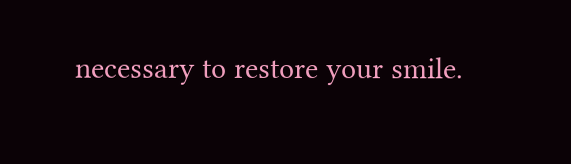necessary to restore your smile.